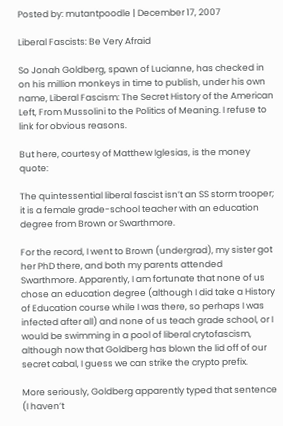Posted by: mutantpoodle | December 17, 2007

Liberal Fascists: Be Very Afraid

So Jonah Goldberg, spawn of Lucianne, has checked in on his million monkeys in time to publish, under his own name, Liberal Fascism: The Secret History of the American Left, From Mussolini to the Politics of Meaning. I refuse to link for obvious reasons.

But here, courtesy of Matthew Iglesias, is the money quote:

The quintessential liberal fascist isn’t an SS storm trooper; it is a female grade-school teacher with an education degree from Brown or Swarthmore.

For the record, I went to Brown (undergrad), my sister got her PhD there, and both my parents attended Swarthmore. Apparently, I am fortunate that none of us chose an education degree (although I did take a History of Education course while I was there, so perhaps I was infected after all) and none of us teach grade school, or I would be swimming in a pool of liberal crytofascism, although now that Goldberg has blown the lid off of our secret cabal, I guess we can strike the crypto prefix.

More seriously, Goldberg apparently typed that sentence (I haven’t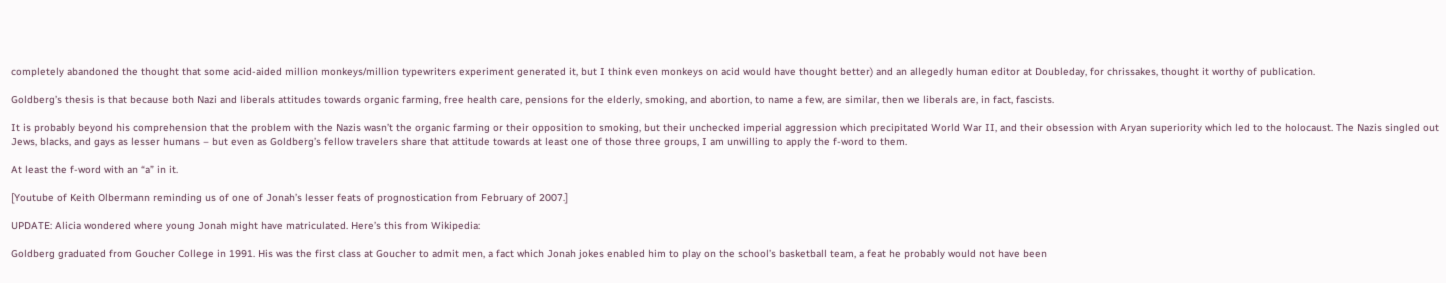completely abandoned the thought that some acid-aided million monkeys/million typewriters experiment generated it, but I think even monkeys on acid would have thought better) and an allegedly human editor at Doubleday, for chrissakes, thought it worthy of publication.

Goldberg’s thesis is that because both Nazi and liberals attitudes towards organic farming, free health care, pensions for the elderly, smoking, and abortion, to name a few, are similar, then we liberals are, in fact, fascists.

It is probably beyond his comprehension that the problem with the Nazis wasn’t the organic farming or their opposition to smoking, but their unchecked imperial aggression which precipitated World War II, and their obsession with Aryan superiority which led to the holocaust. The Nazis singled out Jews, blacks, and gays as lesser humans – but even as Goldberg’s fellow travelers share that attitude towards at least one of those three groups, I am unwilling to apply the f-word to them.

At least the f-word with an “a” in it.

[Youtube of Keith Olbermann reminding us of one of Jonah’s lesser feats of prognostication from February of 2007.]

UPDATE: Alicia wondered where young Jonah might have matriculated. Here’s this from Wikipedia:

Goldberg graduated from Goucher College in 1991. His was the first class at Goucher to admit men, a fact which Jonah jokes enabled him to play on the school’s basketball team, a feat he probably would not have been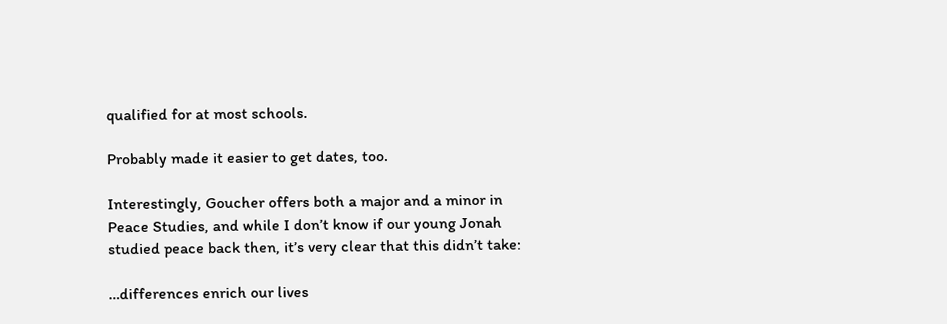qualified for at most schools.

Probably made it easier to get dates, too.

Interestingly, Goucher offers both a major and a minor in Peace Studies, and while I don’t know if our young Jonah studied peace back then, it’s very clear that this didn’t take:

…differences enrich our lives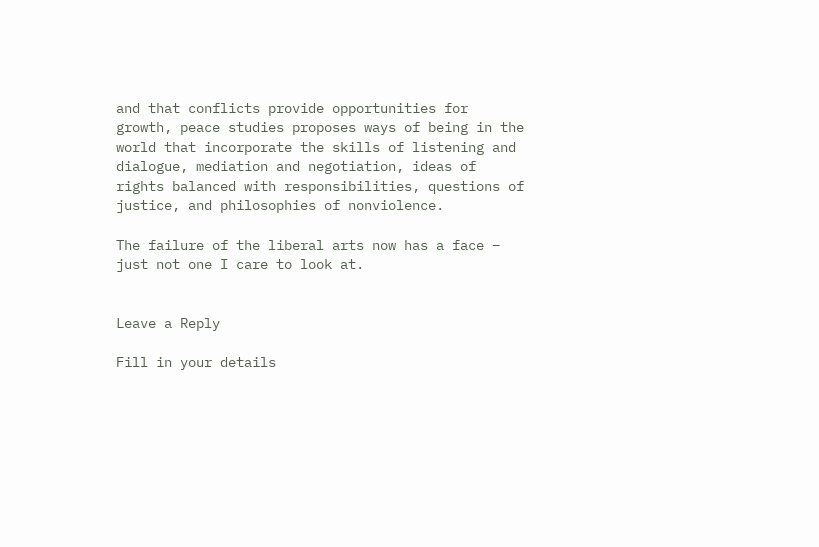and that conflicts provide opportunities for growth, peace studies proposes ways of being in the world that incorporate the skills of listening and dialogue, mediation and negotiation, ideas of rights balanced with responsibilities, questions of justice, and philosophies of nonviolence.

The failure of the liberal arts now has a face – just not one I care to look at.


Leave a Reply

Fill in your details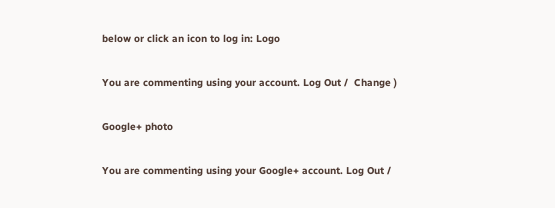below or click an icon to log in: Logo

You are commenting using your account. Log Out /  Change )

Google+ photo

You are commenting using your Google+ account. Log Out /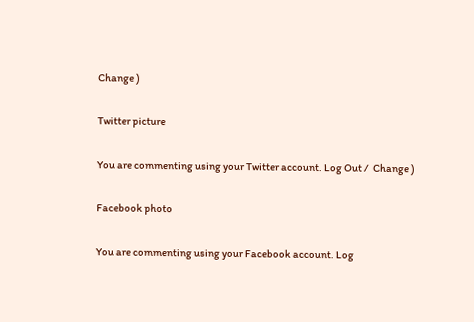Change )

Twitter picture

You are commenting using your Twitter account. Log Out /  Change )

Facebook photo

You are commenting using your Facebook account. Log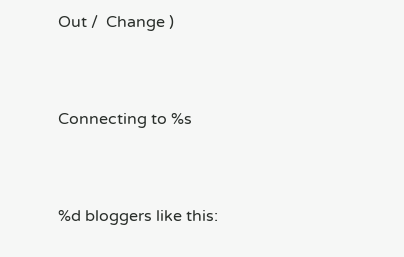Out /  Change )


Connecting to %s


%d bloggers like this: